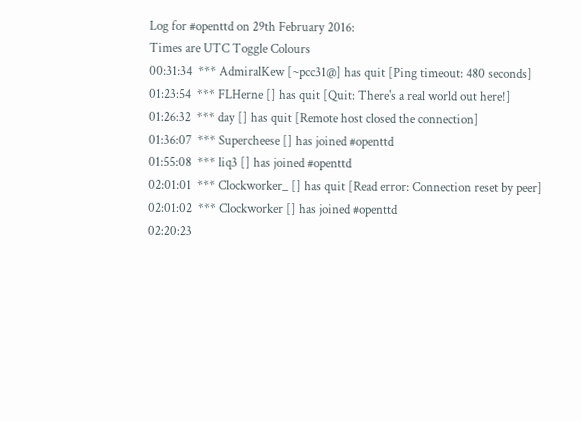Log for #openttd on 29th February 2016:
Times are UTC Toggle Colours
00:31:34  *** AdmiralKew [~pcc31@] has quit [Ping timeout: 480 seconds]
01:23:54  *** FLHerne [] has quit [Quit: There's a real world out here!]
01:26:32  *** day [] has quit [Remote host closed the connection]
01:36:07  *** Supercheese [] has joined #openttd
01:55:08  *** liq3 [] has joined #openttd
02:01:01  *** Clockworker_ [] has quit [Read error: Connection reset by peer]
02:01:02  *** Clockworker [] has joined #openttd
02:20:23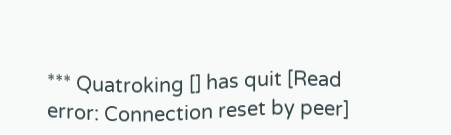*** Quatroking [] has quit [Read error: Connection reset by peer]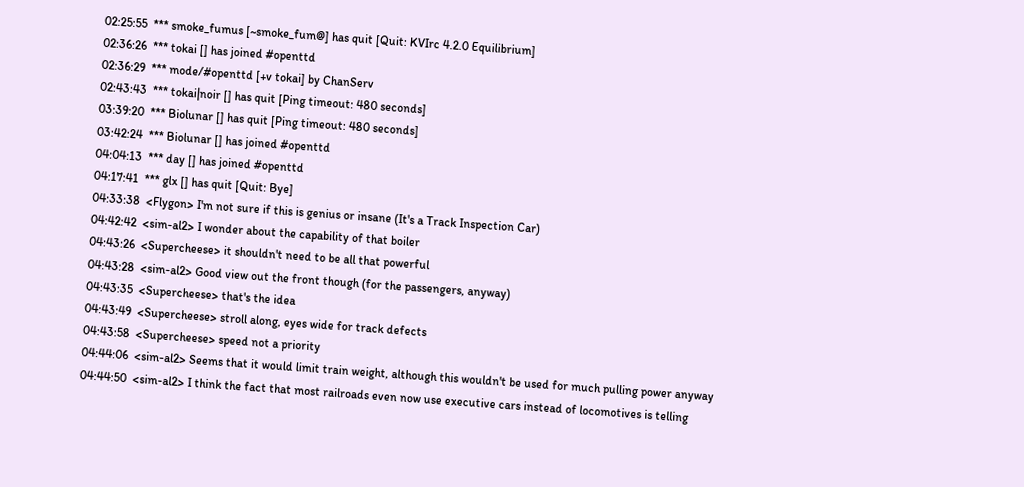02:25:55  *** smoke_fumus [~smoke_fum@] has quit [Quit: KVIrc 4.2.0 Equilibrium]
02:36:26  *** tokai [] has joined #openttd
02:36:29  *** mode/#openttd [+v tokai] by ChanServ
02:43:43  *** tokai|noir [] has quit [Ping timeout: 480 seconds]
03:39:20  *** Biolunar [] has quit [Ping timeout: 480 seconds]
03:42:24  *** Biolunar [] has joined #openttd
04:04:13  *** day [] has joined #openttd
04:17:41  *** glx [] has quit [Quit: Bye]
04:33:38  <Flygon> I'm not sure if this is genius or insane (It's a Track Inspection Car)
04:42:42  <sim-al2> I wonder about the capability of that boiler
04:43:26  <Supercheese> it shouldn't need to be all that powerful
04:43:28  <sim-al2> Good view out the front though (for the passengers, anyway)
04:43:35  <Supercheese> that's the idea
04:43:49  <Supercheese> stroll along, eyes wide for track defects
04:43:58  <Supercheese> speed not a priority
04:44:06  <sim-al2> Seems that it would limit train weight, although this wouldn't be used for much pulling power anyway
04:44:50  <sim-al2> I think the fact that most railroads even now use executive cars instead of locomotives is telling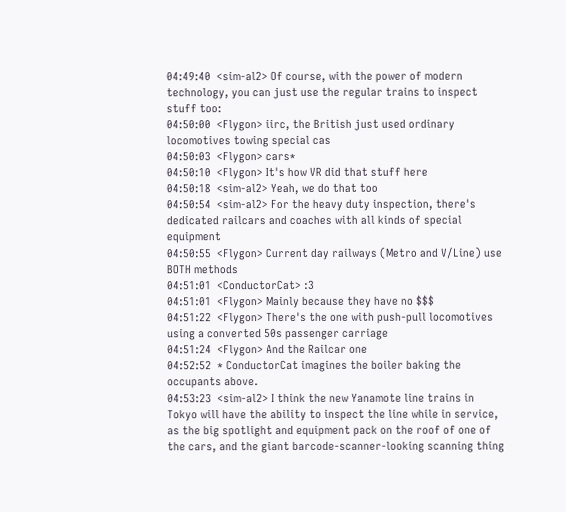04:49:40  <sim-al2> Of course, with the power of modern technology, you can just use the regular trains to inspect stuff too:
04:50:00  <Flygon> iirc, the British just used ordinary locomotives towing special cas
04:50:03  <Flygon> cars*
04:50:10  <Flygon> It's how VR did that stuff here
04:50:18  <sim-al2> Yeah, we do that too
04:50:54  <sim-al2> For the heavy duty inspection, there's dedicated railcars and coaches with all kinds of special equipment
04:50:55  <Flygon> Current day railways (Metro and V/Line) use BOTH methods
04:51:01  <ConductorCat> :3
04:51:01  <Flygon> Mainly because they have no $$$
04:51:22  <Flygon> There's the one with push-pull locomotives using a converted 50s passenger carriage
04:51:24  <Flygon> And the Railcar one
04:52:52  * ConductorCat imagines the boiler baking the occupants above.
04:53:23  <sim-al2> I think the new Yanamote line trains in Tokyo will have the ability to inspect the line while in service, as the big spotlight and equipment pack on the roof of one of the cars, and the giant barcode-scanner-looking scanning thing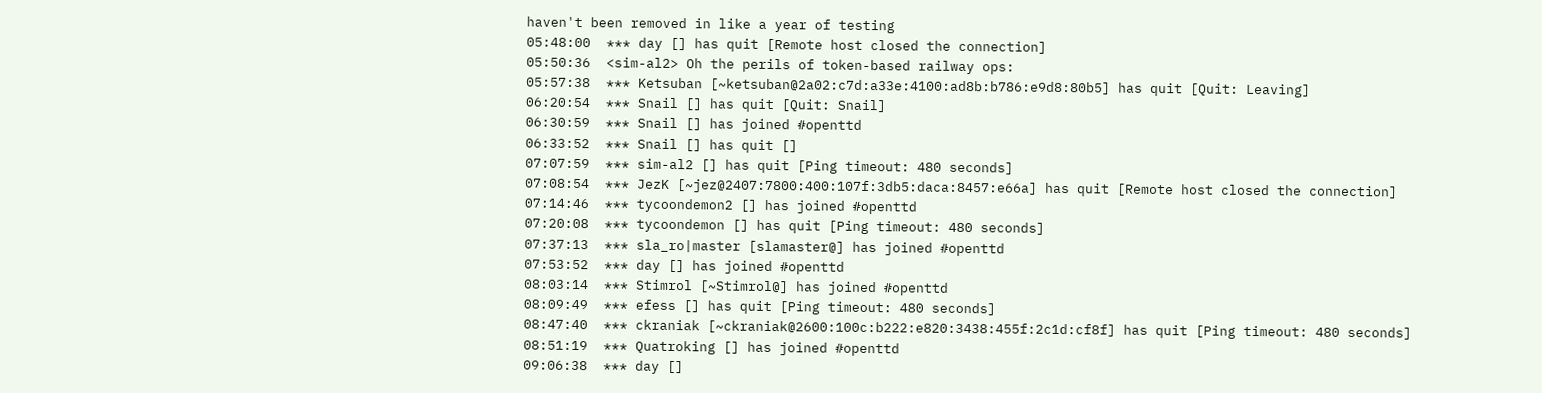haven't been removed in like a year of testing
05:48:00  *** day [] has quit [Remote host closed the connection]
05:50:36  <sim-al2> Oh the perils of token-based railway ops:
05:57:38  *** Ketsuban [~ketsuban@2a02:c7d:a33e:4100:ad8b:b786:e9d8:80b5] has quit [Quit: Leaving]
06:20:54  *** Snail [] has quit [Quit: Snail]
06:30:59  *** Snail [] has joined #openttd
06:33:52  *** Snail [] has quit []
07:07:59  *** sim-al2 [] has quit [Ping timeout: 480 seconds]
07:08:54  *** JezK [~jez@2407:7800:400:107f:3db5:daca:8457:e66a] has quit [Remote host closed the connection]
07:14:46  *** tycoondemon2 [] has joined #openttd
07:20:08  *** tycoondemon [] has quit [Ping timeout: 480 seconds]
07:37:13  *** sla_ro|master [slamaster@] has joined #openttd
07:53:52  *** day [] has joined #openttd
08:03:14  *** Stimrol [~Stimrol@] has joined #openttd
08:09:49  *** efess [] has quit [Ping timeout: 480 seconds]
08:47:40  *** ckraniak [~ckraniak@2600:100c:b222:e820:3438:455f:2c1d:cf8f] has quit [Ping timeout: 480 seconds]
08:51:19  *** Quatroking [] has joined #openttd
09:06:38  *** day []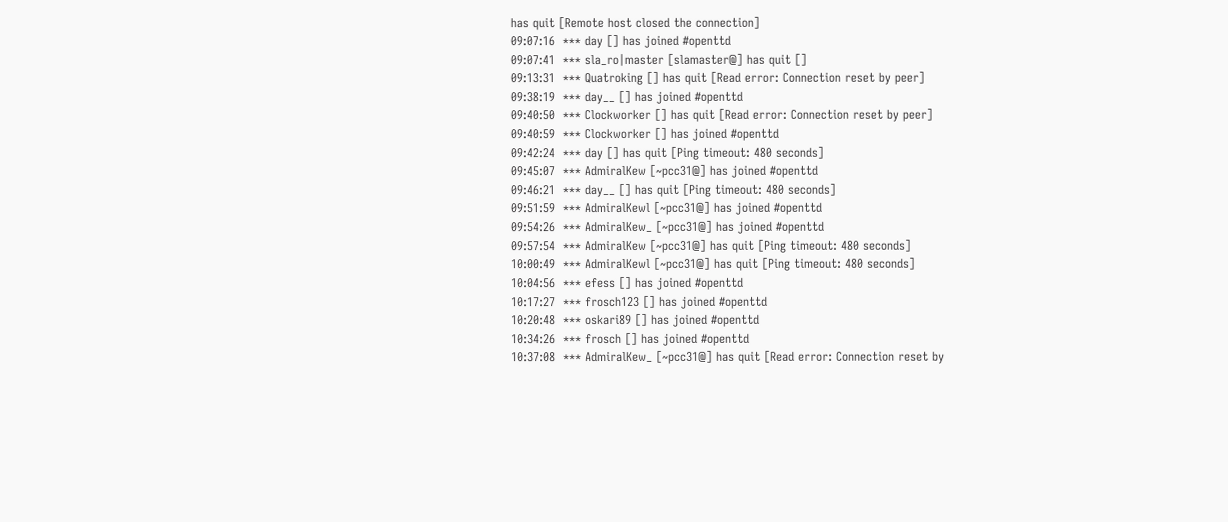has quit [Remote host closed the connection]
09:07:16  *** day [] has joined #openttd
09:07:41  *** sla_ro|master [slamaster@] has quit []
09:13:31  *** Quatroking [] has quit [Read error: Connection reset by peer]
09:38:19  *** day__ [] has joined #openttd
09:40:50  *** Clockworker [] has quit [Read error: Connection reset by peer]
09:40:59  *** Clockworker [] has joined #openttd
09:42:24  *** day [] has quit [Ping timeout: 480 seconds]
09:45:07  *** AdmiralKew [~pcc31@] has joined #openttd
09:46:21  *** day__ [] has quit [Ping timeout: 480 seconds]
09:51:59  *** AdmiralKewl [~pcc31@] has joined #openttd
09:54:26  *** AdmiralKew_ [~pcc31@] has joined #openttd
09:57:54  *** AdmiralKew [~pcc31@] has quit [Ping timeout: 480 seconds]
10:00:49  *** AdmiralKewl [~pcc31@] has quit [Ping timeout: 480 seconds]
10:04:56  *** efess [] has joined #openttd
10:17:27  *** frosch123 [] has joined #openttd
10:20:48  *** oskari89 [] has joined #openttd
10:34:26  *** frosch [] has joined #openttd
10:37:08  *** AdmiralKew_ [~pcc31@] has quit [Read error: Connection reset by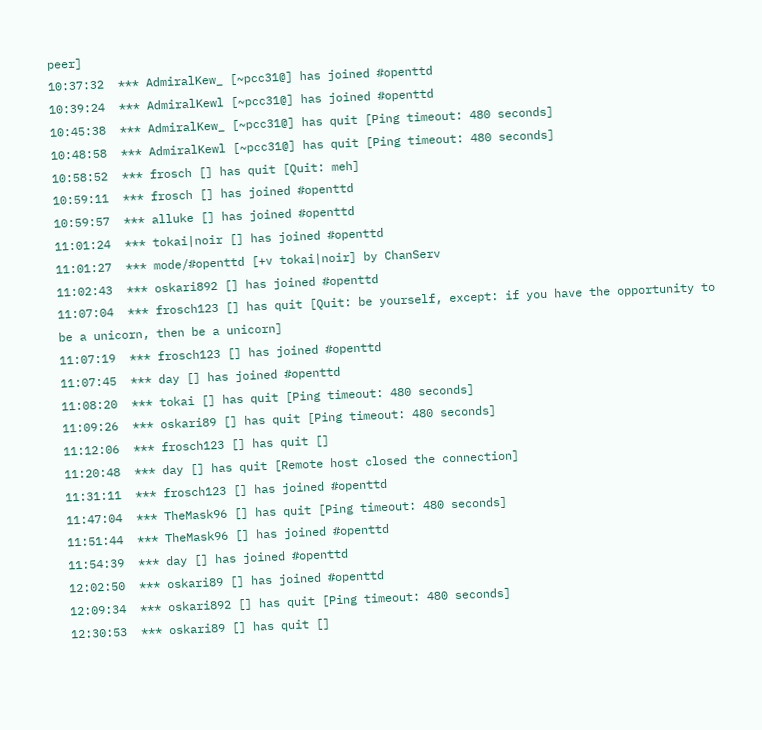peer]
10:37:32  *** AdmiralKew_ [~pcc31@] has joined #openttd
10:39:24  *** AdmiralKewl [~pcc31@] has joined #openttd
10:45:38  *** AdmiralKew_ [~pcc31@] has quit [Ping timeout: 480 seconds]
10:48:58  *** AdmiralKewl [~pcc31@] has quit [Ping timeout: 480 seconds]
10:58:52  *** frosch [] has quit [Quit: meh]
10:59:11  *** frosch [] has joined #openttd
10:59:57  *** alluke [] has joined #openttd
11:01:24  *** tokai|noir [] has joined #openttd
11:01:27  *** mode/#openttd [+v tokai|noir] by ChanServ
11:02:43  *** oskari892 [] has joined #openttd
11:07:04  *** frosch123 [] has quit [Quit: be yourself, except: if you have the opportunity to be a unicorn, then be a unicorn]
11:07:19  *** frosch123 [] has joined #openttd
11:07:45  *** day [] has joined #openttd
11:08:20  *** tokai [] has quit [Ping timeout: 480 seconds]
11:09:26  *** oskari89 [] has quit [Ping timeout: 480 seconds]
11:12:06  *** frosch123 [] has quit []
11:20:48  *** day [] has quit [Remote host closed the connection]
11:31:11  *** frosch123 [] has joined #openttd
11:47:04  *** TheMask96 [] has quit [Ping timeout: 480 seconds]
11:51:44  *** TheMask96 [] has joined #openttd
11:54:39  *** day [] has joined #openttd
12:02:50  *** oskari89 [] has joined #openttd
12:09:34  *** oskari892 [] has quit [Ping timeout: 480 seconds]
12:30:53  *** oskari89 [] has quit []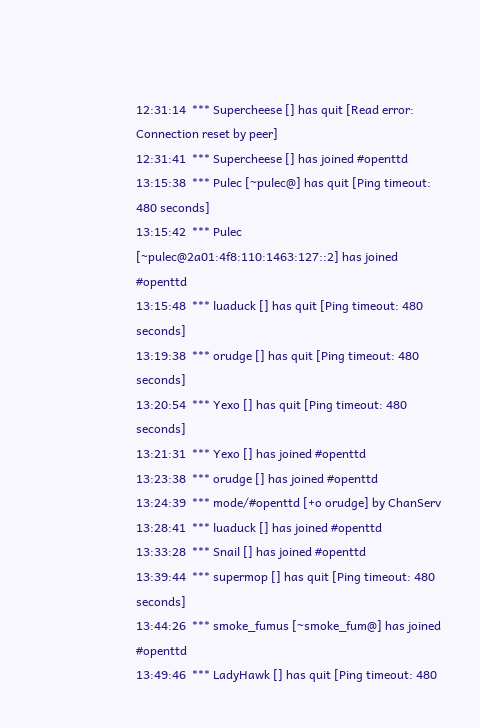12:31:14  *** Supercheese [] has quit [Read error: Connection reset by peer]
12:31:41  *** Supercheese [] has joined #openttd
13:15:38  *** Pulec [~pulec@] has quit [Ping timeout: 480 seconds]
13:15:42  *** Pulec [~pulec@2a01:4f8:110:1463:127::2] has joined #openttd
13:15:48  *** luaduck [] has quit [Ping timeout: 480 seconds]
13:19:38  *** orudge [] has quit [Ping timeout: 480 seconds]
13:20:54  *** Yexo [] has quit [Ping timeout: 480 seconds]
13:21:31  *** Yexo [] has joined #openttd
13:23:38  *** orudge [] has joined #openttd
13:24:39  *** mode/#openttd [+o orudge] by ChanServ
13:28:41  *** luaduck [] has joined #openttd
13:33:28  *** Snail [] has joined #openttd
13:39:44  *** supermop [] has quit [Ping timeout: 480 seconds]
13:44:26  *** smoke_fumus [~smoke_fum@] has joined #openttd
13:49:46  *** LadyHawk [] has quit [Ping timeout: 480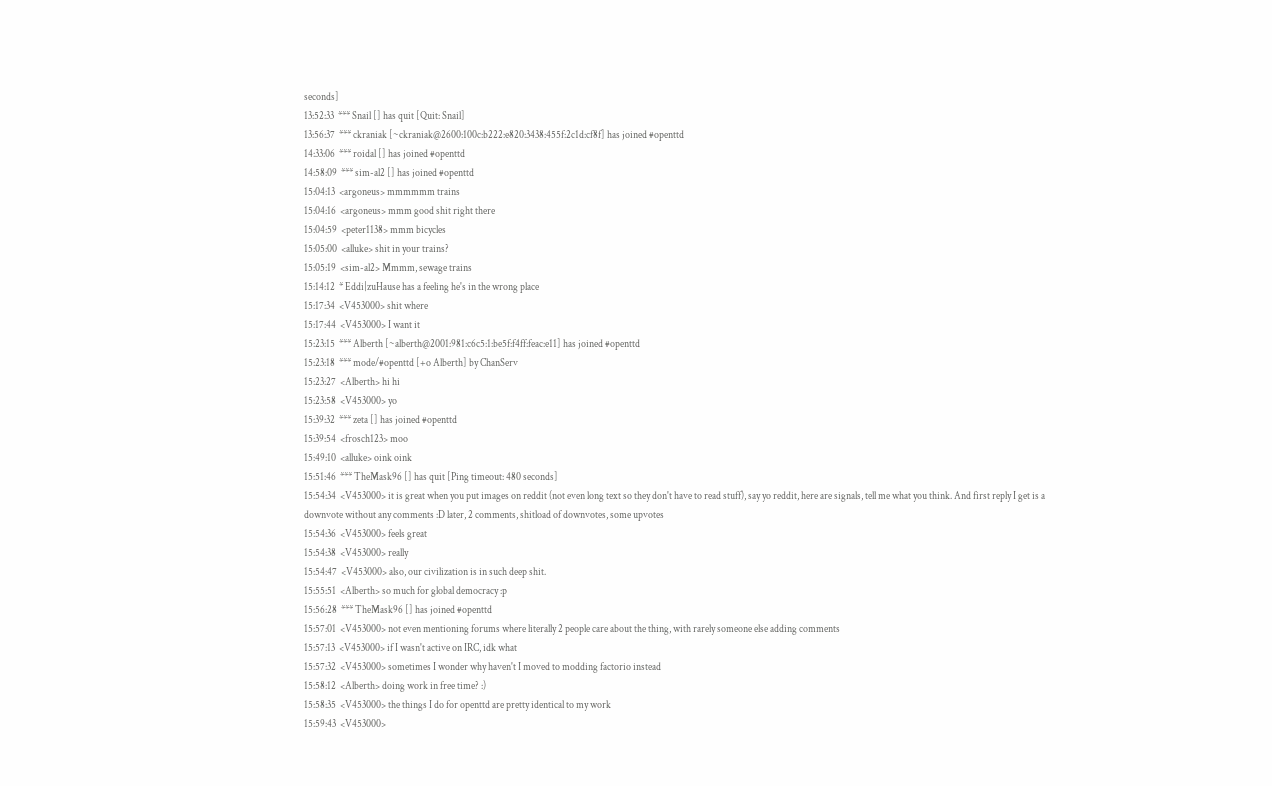seconds]
13:52:33  *** Snail [] has quit [Quit: Snail]
13:56:37  *** ckraniak [~ckraniak@2600:100c:b222:e820:3438:455f:2c1d:cf8f] has joined #openttd
14:33:06  *** roidal [] has joined #openttd
14:58:09  *** sim-al2 [] has joined #openttd
15:04:13  <argoneus> mmmmmm trains
15:04:16  <argoneus> mmm good shit right there
15:04:59  <peter1138> mmm bicycles
15:05:00  <alluke> shit in your trains?
15:05:19  <sim-al2> Mmmm, sewage trains
15:14:12  * Eddi|zuHause has a feeling he's in the wrong place
15:17:34  <V453000> shit where
15:17:44  <V453000> I want it
15:23:15  *** Alberth [~alberth@2001:981:c6c5:1:be5f:f4ff:feac:e11] has joined #openttd
15:23:18  *** mode/#openttd [+o Alberth] by ChanServ
15:23:27  <Alberth> hi hi
15:23:58  <V453000> yo
15:39:32  *** zeta [] has joined #openttd
15:39:54  <frosch123> moo
15:49:10  <alluke> oink oink
15:51:46  *** TheMask96 [] has quit [Ping timeout: 480 seconds]
15:54:34  <V453000> it is great when you put images on reddit (not even long text so they don't have to read stuff), say yo reddit, here are signals, tell me what you think. And first reply I get is a downvote without any comments :D later, 2 comments, shitload of downvotes, some upvotes
15:54:36  <V453000> feels great
15:54:38  <V453000> really
15:54:47  <V453000> also, our civilization is in such deep shit.
15:55:51  <Alberth> so much for global democracy :p
15:56:28  *** TheMask96 [] has joined #openttd
15:57:01  <V453000> not even mentioning forums where literally 2 people care about the thing, with rarely someone else adding comments
15:57:13  <V453000> if I wasn't active on IRC, idk what
15:57:32  <V453000> sometimes I wonder why haven't I moved to modding factorio instead
15:58:12  <Alberth> doing work in free time? :)
15:58:35  <V453000> the things I do for openttd are pretty identical to my work
15:59:43  <V453000>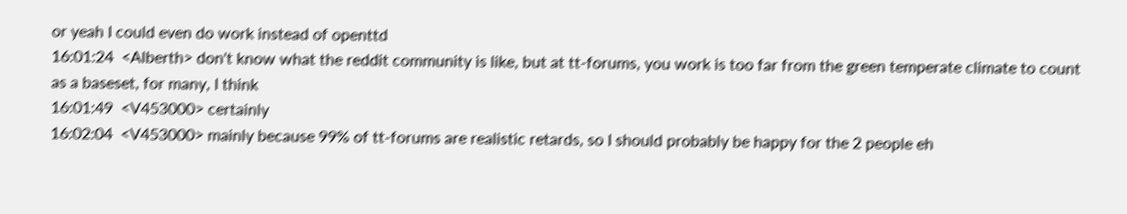or yeah I could even do work instead of openttd
16:01:24  <Alberth> don't know what the reddit community is like, but at tt-forums, you work is too far from the green temperate climate to count as a baseset, for many, I think
16:01:49  <V453000> certainly
16:02:04  <V453000> mainly because 99% of tt-forums are realistic retards, so I should probably be happy for the 2 people eh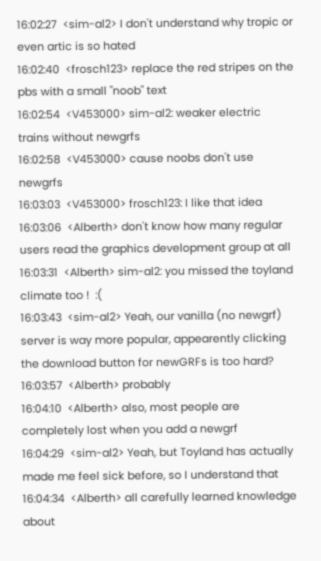16:02:27  <sim-al2> I don't understand why tropic or even artic is so hated
16:02:40  <frosch123> replace the red stripes on the pbs with a small "noob" text
16:02:54  <V453000> sim-al2: weaker electric trains without newgrfs
16:02:58  <V453000> cause noobs don't use newgrfs
16:03:03  <V453000> frosch123: I like that idea
16:03:06  <Alberth> don't know how many regular users read the graphics development group at all
16:03:31  <Alberth> sim-al2: you missed the toyland climate too !  :(
16:03:43  <sim-al2> Yeah, our vanilla (no newgrf) server is way more popular, appearently clicking the download button for newGRFs is too hard?
16:03:57  <Alberth> probably
16:04:10  <Alberth> also, most people are completely lost when you add a newgrf
16:04:29  <sim-al2> Yeah, but Toyland has actually made me feel sick before, so I understand that
16:04:34  <Alberth> all carefully learned knowledge about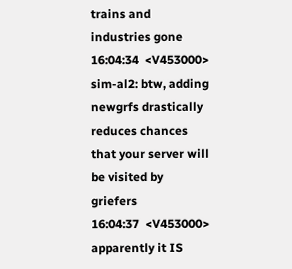trains and industries gone
16:04:34  <V453000> sim-al2: btw, adding newgrfs drastically reduces chances that your server will be visited by griefers
16:04:37  <V453000> apparently it IS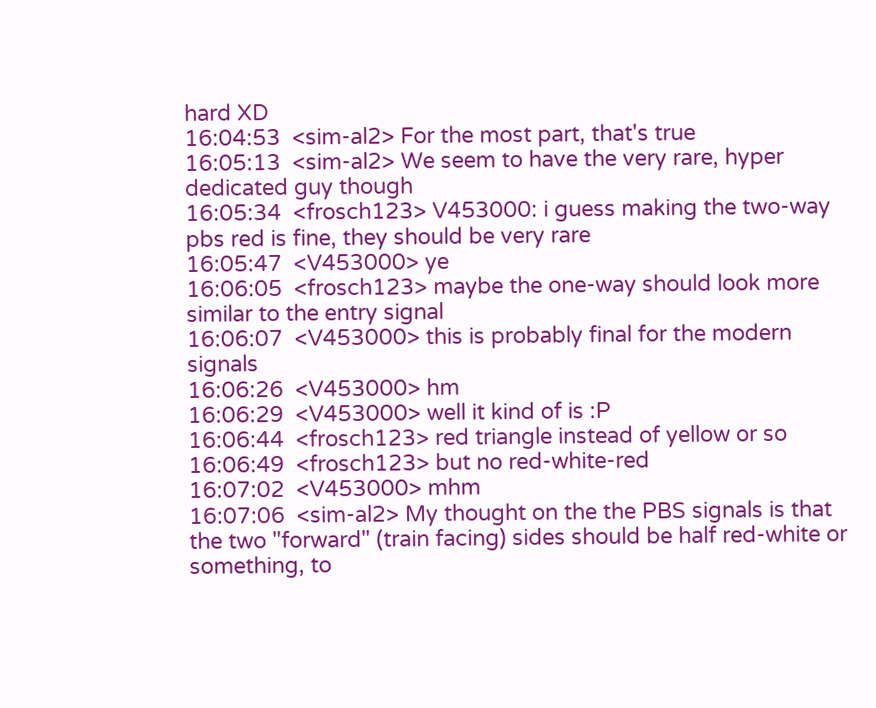hard XD
16:04:53  <sim-al2> For the most part, that's true
16:05:13  <sim-al2> We seem to have the very rare, hyper dedicated guy though
16:05:34  <frosch123> V453000: i guess making the two-way pbs red is fine, they should be very rare
16:05:47  <V453000> ye
16:06:05  <frosch123> maybe the one-way should look more similar to the entry signal
16:06:07  <V453000> this is probably final for the modern signals
16:06:26  <V453000> hm
16:06:29  <V453000> well it kind of is :P
16:06:44  <frosch123> red triangle instead of yellow or so
16:06:49  <frosch123> but no red-white-red
16:07:02  <V453000> mhm
16:07:06  <sim-al2> My thought on the the PBS signals is that the two "forward" (train facing) sides should be half red-white or something, to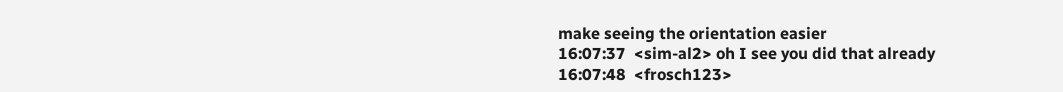make seeing the orientation easier
16:07:37  <sim-al2> oh I see you did that already
16:07:48  <frosch123>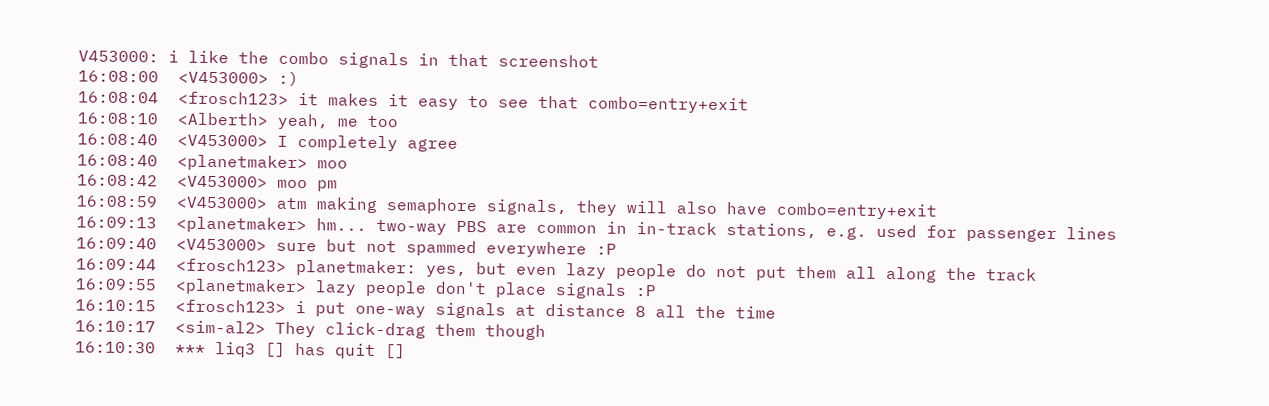V453000: i like the combo signals in that screenshot
16:08:00  <V453000> :)
16:08:04  <frosch123> it makes it easy to see that combo=entry+exit
16:08:10  <Alberth> yeah, me too
16:08:40  <V453000> I completely agree
16:08:40  <planetmaker> moo
16:08:42  <V453000> moo pm
16:08:59  <V453000> atm making semaphore signals, they will also have combo=entry+exit
16:09:13  <planetmaker> hm... two-way PBS are common in in-track stations, e.g. used for passenger lines
16:09:40  <V453000> sure but not spammed everywhere :P
16:09:44  <frosch123> planetmaker: yes, but even lazy people do not put them all along the track
16:09:55  <planetmaker> lazy people don't place signals :P
16:10:15  <frosch123> i put one-way signals at distance 8 all the time
16:10:17  <sim-al2> They click-drag them though
16:10:30  *** liq3 [] has quit []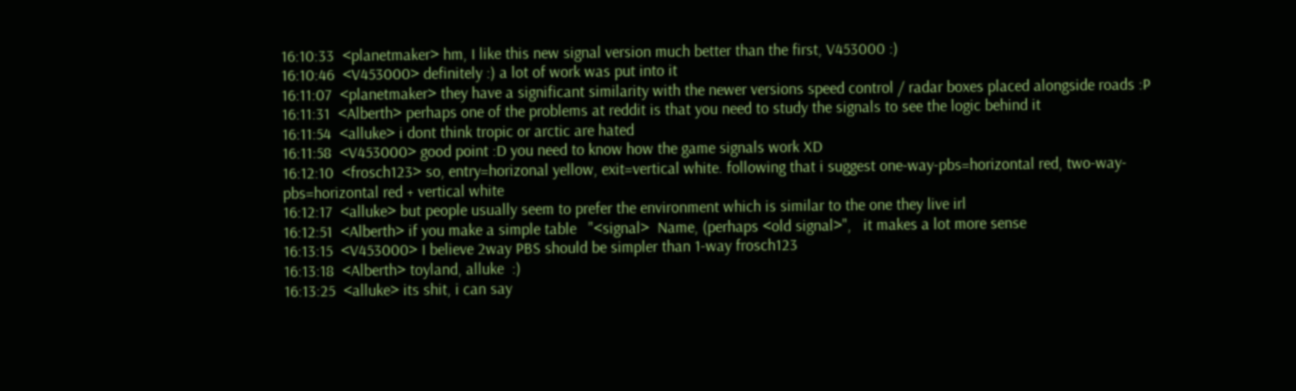16:10:33  <planetmaker> hm, I like this new signal version much better than the first, V453000 :)
16:10:46  <V453000> definitely :) a lot of work was put into it
16:11:07  <planetmaker> they have a significant similarity with the newer versions speed control / radar boxes placed alongside roads :P
16:11:31  <Alberth> perhaps one of the problems at reddit is that you need to study the signals to see the logic behind it
16:11:54  <alluke> i dont think tropic or arctic are hated
16:11:58  <V453000> good point :D you need to know how the game signals work XD
16:12:10  <frosch123> so, entry=horizonal yellow, exit=vertical white. following that i suggest one-way-pbs=horizontal red, two-way-pbs=horizontal red + vertical white
16:12:17  <alluke> but people usually seem to prefer the environment which is similar to the one they live irl
16:12:51  <Alberth> if you make a simple table   "<signal>  Name, (perhaps <old signal>",   it makes a lot more sense
16:13:15  <V453000> I believe 2way PBS should be simpler than 1-way frosch123
16:13:18  <Alberth> toyland, alluke  :)
16:13:25  <alluke> its shit, i can say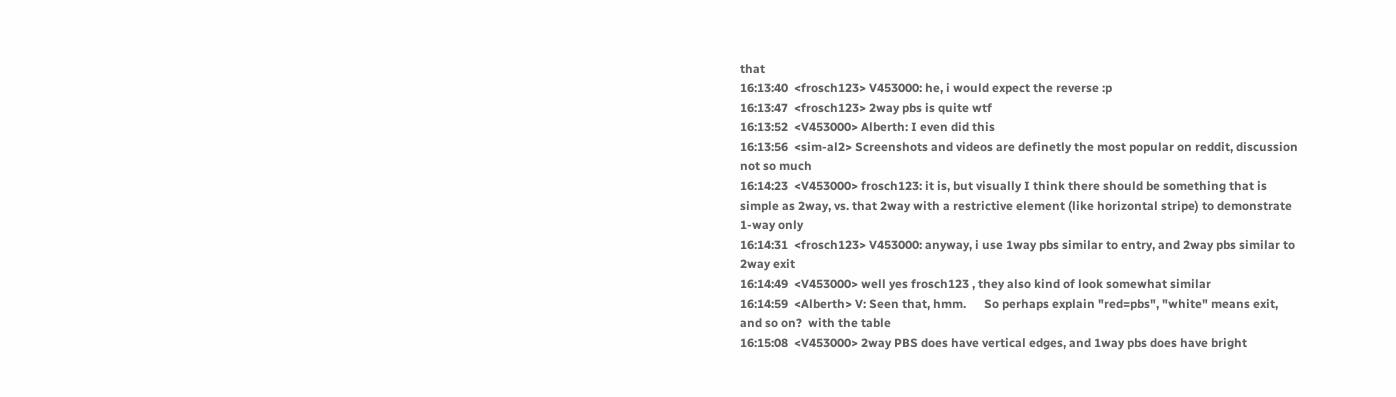that
16:13:40  <frosch123> V453000: he, i would expect the reverse :p
16:13:47  <frosch123> 2way pbs is quite wtf
16:13:52  <V453000> Alberth: I even did this
16:13:56  <sim-al2> Screenshots and videos are definetly the most popular on reddit, discussion not so much
16:14:23  <V453000> frosch123: it is, but visually I think there should be something that is simple as 2way, vs. that 2way with a restrictive element (like horizontal stripe) to demonstrate 1-way only
16:14:31  <frosch123> V453000: anyway, i use 1way pbs similar to entry, and 2way pbs similar to 2way exit
16:14:49  <V453000> well yes frosch123 , they also kind of look somewhat similar
16:14:59  <Alberth> V: Seen that, hmm.      So perhaps explain "red=pbs", "white" means exit, and so on?  with the table
16:15:08  <V453000> 2way PBS does have vertical edges, and 1way pbs does have bright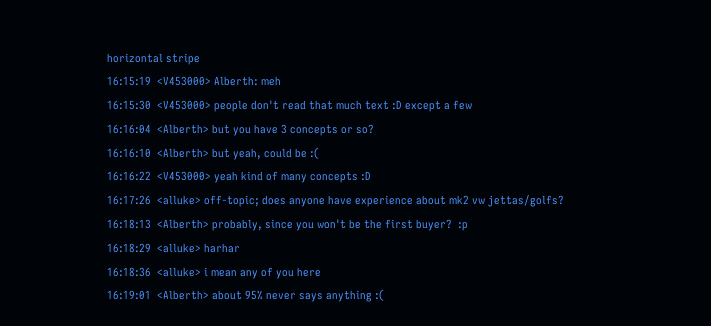horizontal stripe
16:15:19  <V453000> Alberth: meh
16:15:30  <V453000> people don't read that much text :D except a few
16:16:04  <Alberth> but you have 3 concepts or so?
16:16:10  <Alberth> but yeah, could be :(
16:16:22  <V453000> yeah kind of many concepts :D
16:17:26  <alluke> off-topic; does anyone have experience about mk2 vw jettas/golfs?
16:18:13  <Alberth> probably, since you won't be the first buyer?  :p
16:18:29  <alluke> harhar
16:18:36  <alluke> i mean any of you here
16:19:01  <Alberth> about 95% never says anything :(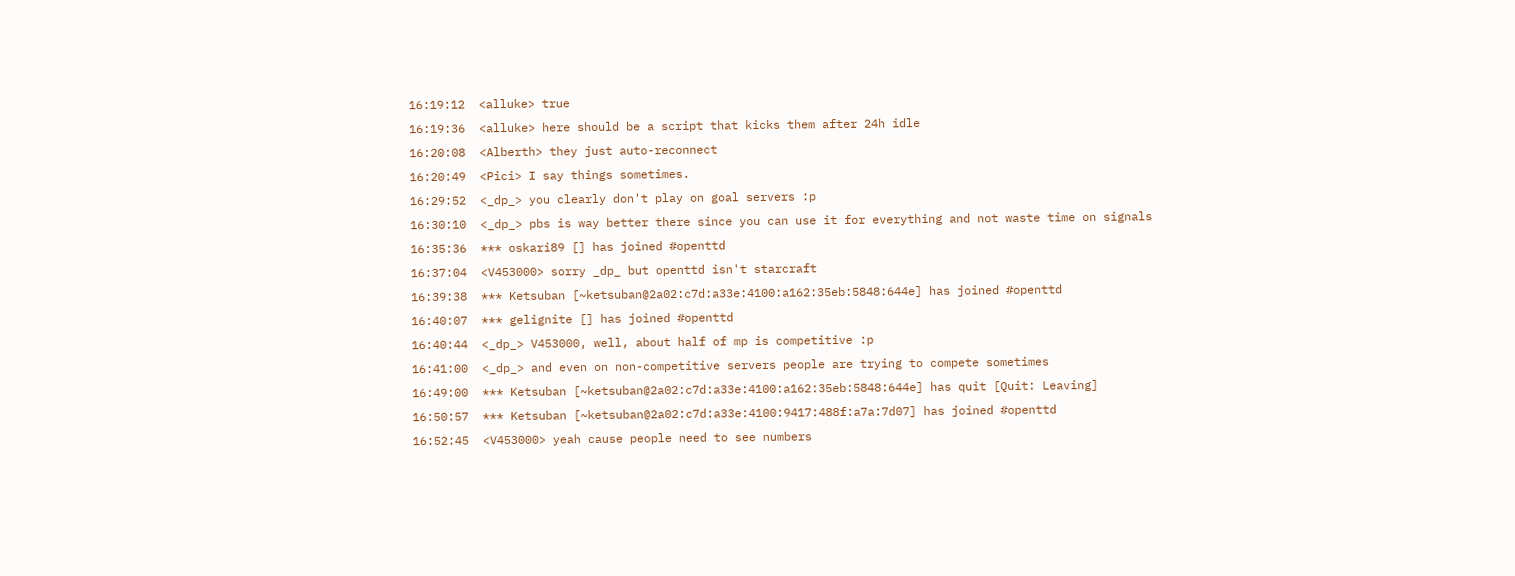16:19:12  <alluke> true
16:19:36  <alluke> here should be a script that kicks them after 24h idle
16:20:08  <Alberth> they just auto-reconnect
16:20:49  <Pici> I say things sometimes.
16:29:52  <_dp_> you clearly don't play on goal servers :p
16:30:10  <_dp_> pbs is way better there since you can use it for everything and not waste time on signals
16:35:36  *** oskari89 [] has joined #openttd
16:37:04  <V453000> sorry _dp_ but openttd isn't starcraft
16:39:38  *** Ketsuban [~ketsuban@2a02:c7d:a33e:4100:a162:35eb:5848:644e] has joined #openttd
16:40:07  *** gelignite [] has joined #openttd
16:40:44  <_dp_> V453000, well, about half of mp is competitive :p
16:41:00  <_dp_> and even on non-competitive servers people are trying to compete sometimes
16:49:00  *** Ketsuban [~ketsuban@2a02:c7d:a33e:4100:a162:35eb:5848:644e] has quit [Quit: Leaving]
16:50:57  *** Ketsuban [~ketsuban@2a02:c7d:a33e:4100:9417:488f:a7a:7d07] has joined #openttd
16:52:45  <V453000> yeah cause people need to see numbers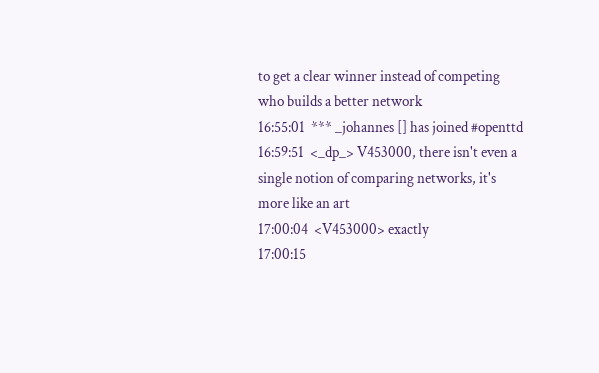to get a clear winner instead of competing who builds a better network
16:55:01  *** _johannes [] has joined #openttd
16:59:51  <_dp_> V453000, there isn't even a single notion of comparing networks, it's more like an art
17:00:04  <V453000> exactly
17:00:15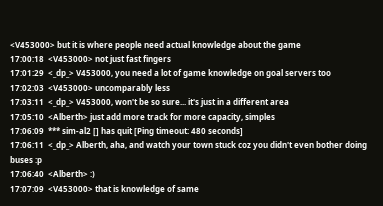<V453000> but it is where people need actual knowledge about the game
17:00:18  <V453000> not just fast fingers
17:01:29  <_dp_> V453000, you need a lot of game knowledge on goal servers too
17:02:03  <V453000> uncomparably less
17:03:11  <_dp_> V453000, won't be so sure... it's just in a different area
17:05:10  <Alberth> just add more track for more capacity, simples
17:06:09  *** sim-al2 [] has quit [Ping timeout: 480 seconds]
17:06:11  <_dp_> Alberth, aha, and watch your town stuck coz you didn't even bother doing buses :p
17:06:40  <Alberth> :)
17:07:09  <V453000> that is knowledge of same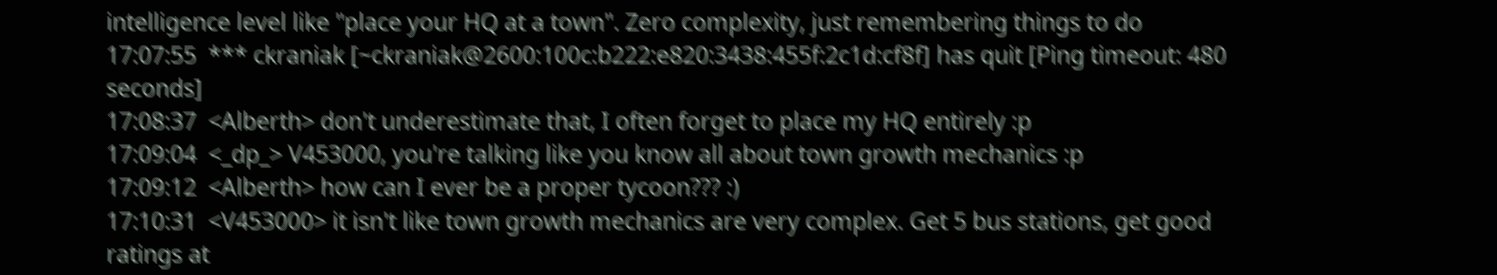intelligence level like "place your HQ at a town". Zero complexity, just remembering things to do
17:07:55  *** ckraniak [~ckraniak@2600:100c:b222:e820:3438:455f:2c1d:cf8f] has quit [Ping timeout: 480 seconds]
17:08:37  <Alberth> don't underestimate that, I often forget to place my HQ entirely :p
17:09:04  <_dp_> V453000, you're talking like you know all about town growth mechanics :p
17:09:12  <Alberth> how can I ever be a proper tycoon??? :)
17:10:31  <V453000> it isn't like town growth mechanics are very complex. Get 5 bus stations, get good ratings at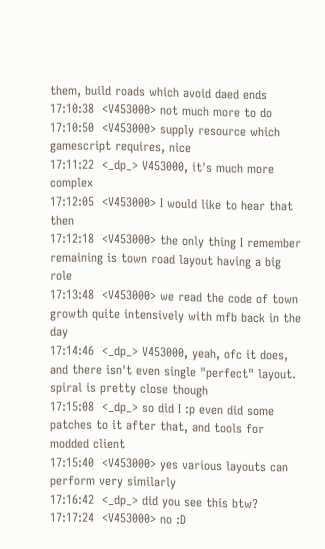them, build roads which avoid daed ends
17:10:38  <V453000> not much more to do
17:10:50  <V453000> supply resource which gamescript requires, nice
17:11:22  <_dp_> V453000, it's much more complex
17:12:05  <V453000> I would like to hear that then
17:12:18  <V453000> the only thing I remember remaining is town road layout having a big role
17:13:48  <V453000> we read the code of town growth quite intensively with mfb back in the day
17:14:46  <_dp_> V453000, yeah, ofc it does, and there isn't even single "perfect" layout. spiral is pretty close though
17:15:08  <_dp_> so did I :p even did some patches to it after that, and tools for modded client
17:15:40  <V453000> yes various layouts can perform very similarly
17:16:42  <_dp_> did you see this btw?
17:17:24  <V453000> no :D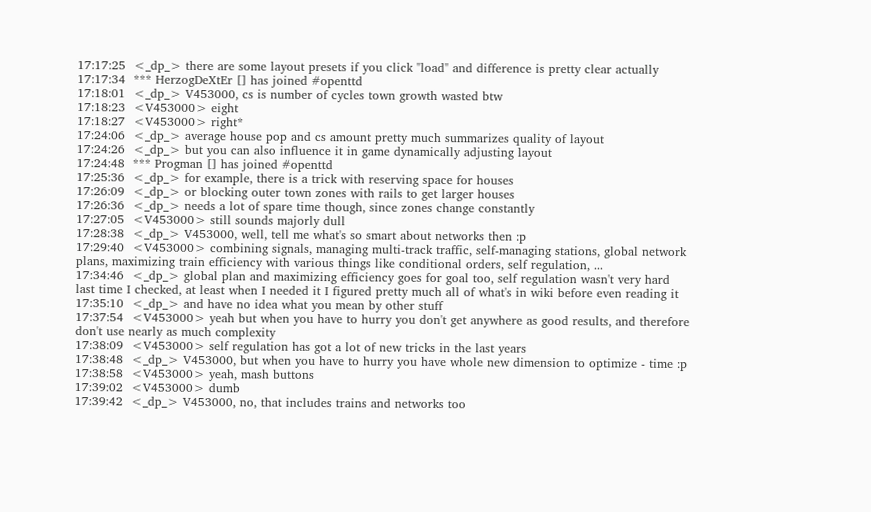17:17:25  <_dp_> there are some layout presets if you click "load" and difference is pretty clear actually
17:17:34  *** HerzogDeXtEr [] has joined #openttd
17:18:01  <_dp_> V453000, cs is number of cycles town growth wasted btw
17:18:23  <V453000> eight
17:18:27  <V453000> right*
17:24:06  <_dp_> average house pop and cs amount pretty much summarizes quality of layout
17:24:26  <_dp_> but you can also influence it in game dynamically adjusting layout
17:24:48  *** Progman [] has joined #openttd
17:25:36  <_dp_> for example, there is a trick with reserving space for houses
17:26:09  <_dp_> or blocking outer town zones with rails to get larger houses
17:26:36  <_dp_> needs a lot of spare time though, since zones change constantly
17:27:05  <V453000> still sounds majorly dull
17:28:38  <_dp_> V453000, well, tell me what's so smart about networks then :p
17:29:40  <V453000> combining signals, managing multi-track traffic, self-managing stations, global network plans, maximizing train efficiency with various things like conditional orders, self regulation, ...
17:34:46  <_dp_> global plan and maximizing efficiency goes for goal too, self regulation wasn't very hard last time I checked, at least when I needed it I figured pretty much all of what's in wiki before even reading it
17:35:10  <_dp_> and have no idea what you mean by other stuff
17:37:54  <V453000> yeah but when you have to hurry you don't get anywhere as good results, and therefore don't use nearly as much complexity
17:38:09  <V453000> self regulation has got a lot of new tricks in the last years
17:38:48  <_dp_> V453000, but when you have to hurry you have whole new dimension to optimize - time :p
17:38:58  <V453000> yeah, mash buttons
17:39:02  <V453000> dumb
17:39:42  <_dp_> V453000, no, that includes trains and networks too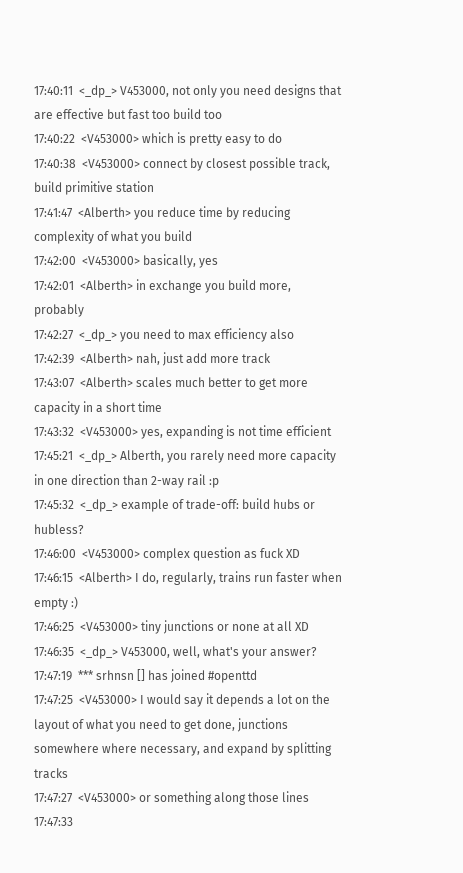17:40:11  <_dp_> V453000, not only you need designs that are effective but fast too build too
17:40:22  <V453000> which is pretty easy to do
17:40:38  <V453000> connect by closest possible track, build primitive station
17:41:47  <Alberth> you reduce time by reducing complexity of what you build
17:42:00  <V453000> basically, yes
17:42:01  <Alberth> in exchange you build more, probably
17:42:27  <_dp_> you need to max efficiency also
17:42:39  <Alberth> nah, just add more track
17:43:07  <Alberth> scales much better to get more capacity in a short time
17:43:32  <V453000> yes, expanding is not time efficient
17:45:21  <_dp_> Alberth, you rarely need more capacity in one direction than 2-way rail :p
17:45:32  <_dp_> example of trade-off: build hubs or hubless?
17:46:00  <V453000> complex question as fuck XD
17:46:15  <Alberth> I do, regularly, trains run faster when empty :)
17:46:25  <V453000> tiny junctions or none at all XD
17:46:35  <_dp_> V453000, well, what's your answer?
17:47:19  *** srhnsn [] has joined #openttd
17:47:25  <V453000> I would say it depends a lot on the layout of what you need to get done, junctions somewhere where necessary, and expand by splitting tracks
17:47:27  <V453000> or something along those lines
17:47:33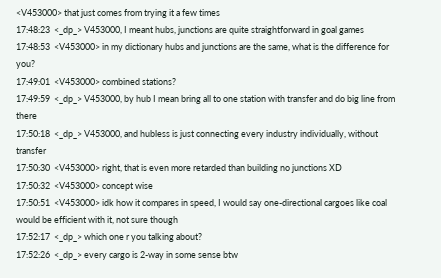<V453000> that just comes from trying it a few times
17:48:23  <_dp_> V453000, I meant hubs, junctions are quite straightforward in goal games
17:48:53  <V453000> in my dictionary hubs and junctions are the same, what is the difference for you?
17:49:01  <V453000> combined stations?
17:49:59  <_dp_> V453000, by hub I mean bring all to one station with transfer and do big line from there
17:50:18  <_dp_> V453000, and hubless is just connecting every industry individually, without transfer
17:50:30  <V453000> right, that is even more retarded than building no junctions XD
17:50:32  <V453000> concept wise
17:50:51  <V453000> idk how it compares in speed, I would say one-directional cargoes like coal would be efficient with it, not sure though
17:52:17  <_dp_> which one r you talking about?
17:52:26  <_dp_> every cargo is 2-way in some sense btw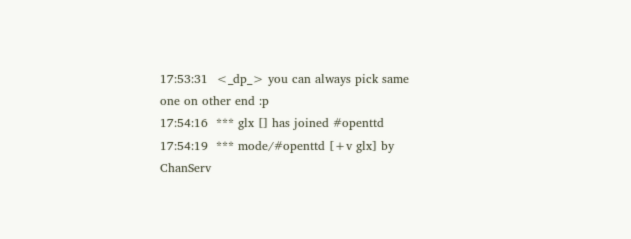17:53:31  <_dp_> you can always pick same one on other end :p
17:54:16  *** glx [] has joined #openttd
17:54:19  *** mode/#openttd [+v glx] by ChanServ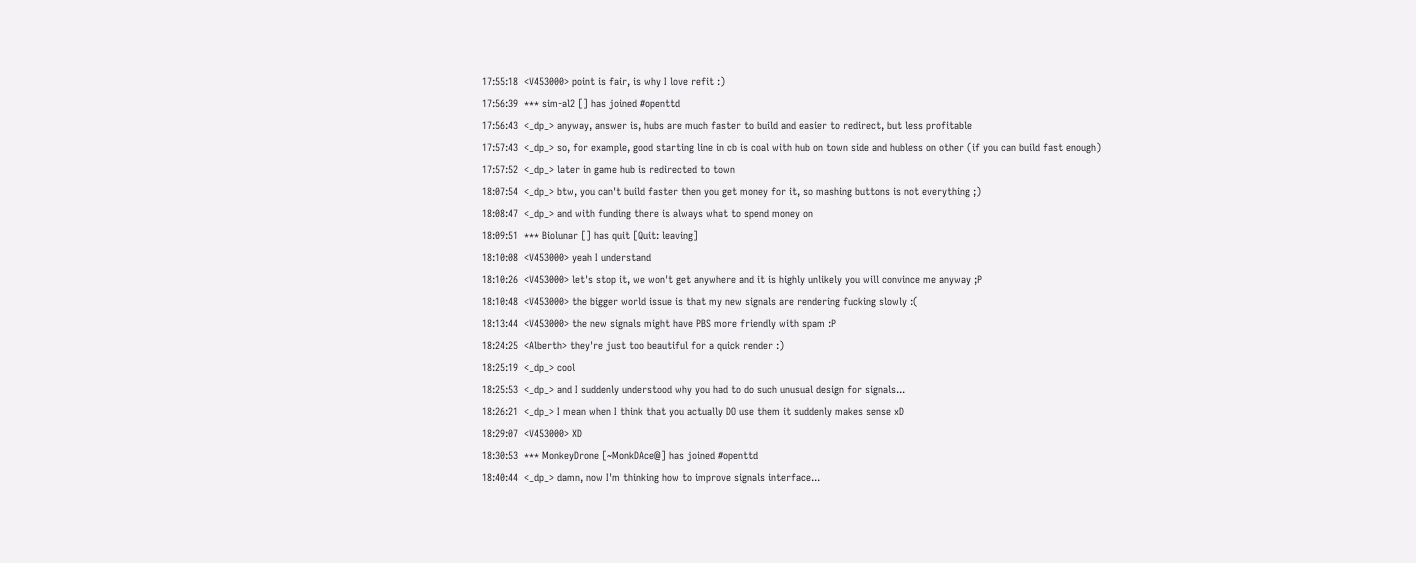17:55:18  <V453000> point is fair, is why I love refit :)
17:56:39  *** sim-al2 [] has joined #openttd
17:56:43  <_dp_> anyway, answer is, hubs are much faster to build and easier to redirect, but less profitable
17:57:43  <_dp_> so, for example, good starting line in cb is coal with hub on town side and hubless on other (if you can build fast enough)
17:57:52  <_dp_> later in game hub is redirected to town
18:07:54  <_dp_> btw, you can't build faster then you get money for it, so mashing buttons is not everything ;)
18:08:47  <_dp_> and with funding there is always what to spend money on
18:09:51  *** Biolunar [] has quit [Quit: leaving]
18:10:08  <V453000> yeah I understand
18:10:26  <V453000> let's stop it, we won't get anywhere and it is highly unlikely you will convince me anyway ;P
18:10:48  <V453000> the bigger world issue is that my new signals are rendering fucking slowly :(
18:13:44  <V453000> the new signals might have PBS more friendly with spam :P
18:24:25  <Alberth> they're just too beautiful for a quick render :)
18:25:19  <_dp_> cool
18:25:53  <_dp_> and I suddenly understood why you had to do such unusual design for signals...
18:26:21  <_dp_> I mean when I think that you actually DO use them it suddenly makes sense xD
18:29:07  <V453000> XD
18:30:53  *** MonkeyDrone [~MonkDAce@] has joined #openttd
18:40:44  <_dp_> damn, now I'm thinking how to improve signals interface...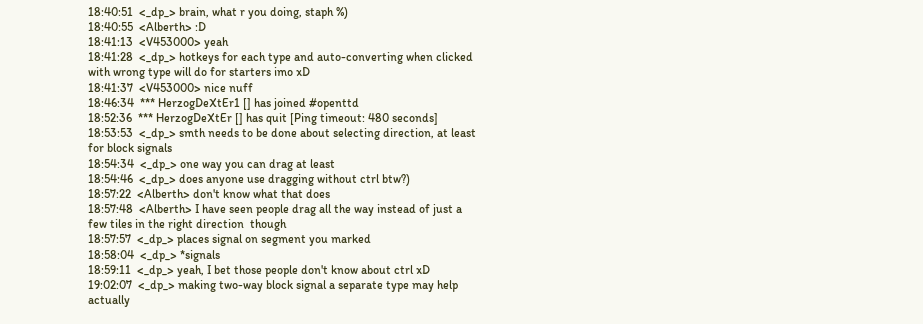18:40:51  <_dp_> brain, what r you doing, staph %)
18:40:55  <Alberth> :D
18:41:13  <V453000> yeah
18:41:28  <_dp_> hotkeys for each type and auto-converting when clicked with wrong type will do for starters imo xD
18:41:37  <V453000> nice nuff
18:46:34  *** HerzogDeXtEr1 [] has joined #openttd
18:52:36  *** HerzogDeXtEr [] has quit [Ping timeout: 480 seconds]
18:53:53  <_dp_> smth needs to be done about selecting direction, at least for block signals
18:54:34  <_dp_> one way you can drag at least
18:54:46  <_dp_> does anyone use dragging without ctrl btw?)
18:57:22  <Alberth> don't know what that does
18:57:48  <Alberth> I have seen people drag all the way instead of just a few tiles in the right direction  though
18:57:57  <_dp_> places signal on segment you marked
18:58:04  <_dp_> *signals
18:59:11  <_dp_> yeah, I bet those people don't know about ctrl xD
19:02:07  <_dp_> making two-way block signal a separate type may help actually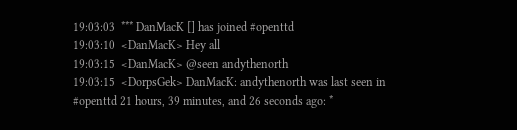19:03:03  *** DanMacK [] has joined #openttd
19:03:10  <DanMacK> Hey all
19:03:15  <DanMacK> @seen andythenorth
19:03:15  <DorpsGek> DanMacK: andythenorth was last seen in #openttd 21 hours, 39 minutes, and 26 seconds ago: *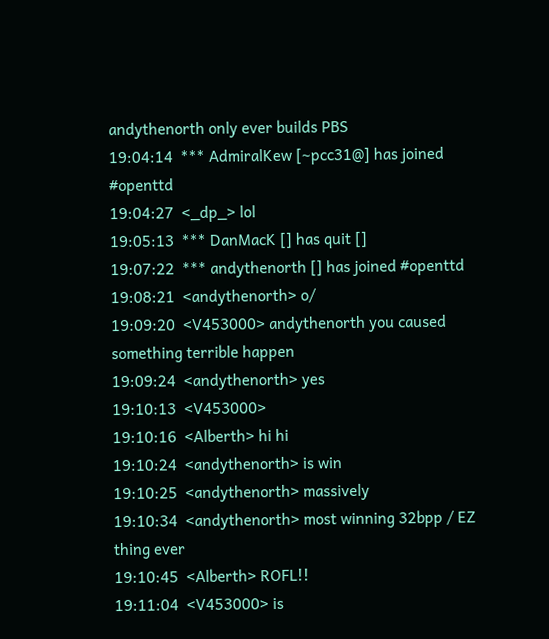andythenorth only ever builds PBS
19:04:14  *** AdmiralKew [~pcc31@] has joined #openttd
19:04:27  <_dp_> lol
19:05:13  *** DanMacK [] has quit []
19:07:22  *** andythenorth [] has joined #openttd
19:08:21  <andythenorth> o/
19:09:20  <V453000> andythenorth you caused something terrible happen
19:09:24  <andythenorth> yes
19:10:13  <V453000>
19:10:16  <Alberth> hi hi
19:10:24  <andythenorth> is win
19:10:25  <andythenorth> massively
19:10:34  <andythenorth> most winning 32bpp / EZ thing ever
19:10:45  <Alberth> ROFL!!
19:11:04  <V453000> is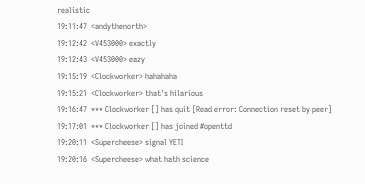realistic
19:11:47  <andythenorth>
19:12:42  <V453000> exactly
19:12:43  <V453000> eazy
19:15:19  <Clockworker> hahahaha
19:15:21  <Clockworker> that's hilarious
19:16:47  *** Clockworker [] has quit [Read error: Connection reset by peer]
19:17:01  *** Clockworker [] has joined #openttd
19:20:11  <Supercheese> signal YETI
19:20:16  <Supercheese> what hath science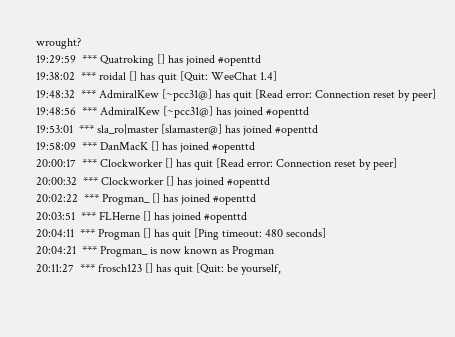wrought?
19:29:59  *** Quatroking [] has joined #openttd
19:38:02  *** roidal [] has quit [Quit: WeeChat 1.4]
19:48:32  *** AdmiralKew [~pcc31@] has quit [Read error: Connection reset by peer]
19:48:56  *** AdmiralKew [~pcc31@] has joined #openttd
19:53:01  *** sla_ro|master [slamaster@] has joined #openttd
19:58:09  *** DanMacK [] has joined #openttd
20:00:17  *** Clockworker [] has quit [Read error: Connection reset by peer]
20:00:32  *** Clockworker [] has joined #openttd
20:02:22  *** Progman_ [] has joined #openttd
20:03:51  *** FLHerne [] has joined #openttd
20:04:11  *** Progman [] has quit [Ping timeout: 480 seconds]
20:04:21  *** Progman_ is now known as Progman
20:11:27  *** frosch123 [] has quit [Quit: be yourself,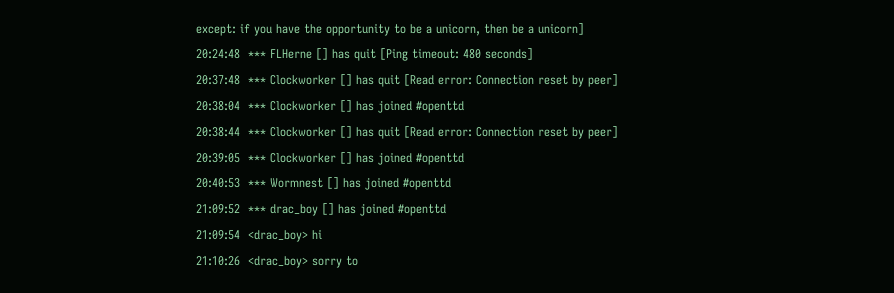except: if you have the opportunity to be a unicorn, then be a unicorn]
20:24:48  *** FLHerne [] has quit [Ping timeout: 480 seconds]
20:37:48  *** Clockworker [] has quit [Read error: Connection reset by peer]
20:38:04  *** Clockworker [] has joined #openttd
20:38:44  *** Clockworker [] has quit [Read error: Connection reset by peer]
20:39:05  *** Clockworker [] has joined #openttd
20:40:53  *** Wormnest [] has joined #openttd
21:09:52  *** drac_boy [] has joined #openttd
21:09:54  <drac_boy> hi
21:10:26  <drac_boy> sorry to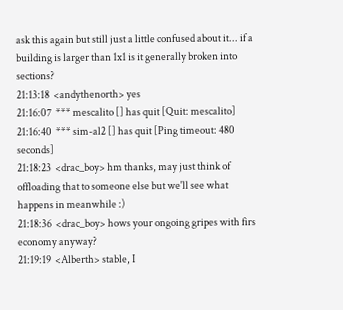ask this again but still just a little confused about it... if a building is larger than 1x1 is it generally broken into sections?
21:13:18  <andythenorth> yes
21:16:07  *** mescalito [] has quit [Quit: mescalito]
21:16:40  *** sim-al2 [] has quit [Ping timeout: 480 seconds]
21:18:23  <drac_boy> hm thanks, may just think of offloading that to someone else but we'll see what happens in meanwhile :)
21:18:36  <drac_boy> hows your ongoing gripes with firs economy anyway?
21:19:19  <Alberth> stable, I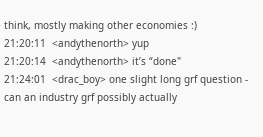think, mostly making other economies :)
21:20:11  <andythenorth> yup
21:20:14  <andythenorth> it’s “done"
21:24:01  <drac_boy> one slight long grf question - can an industry grf possibly actually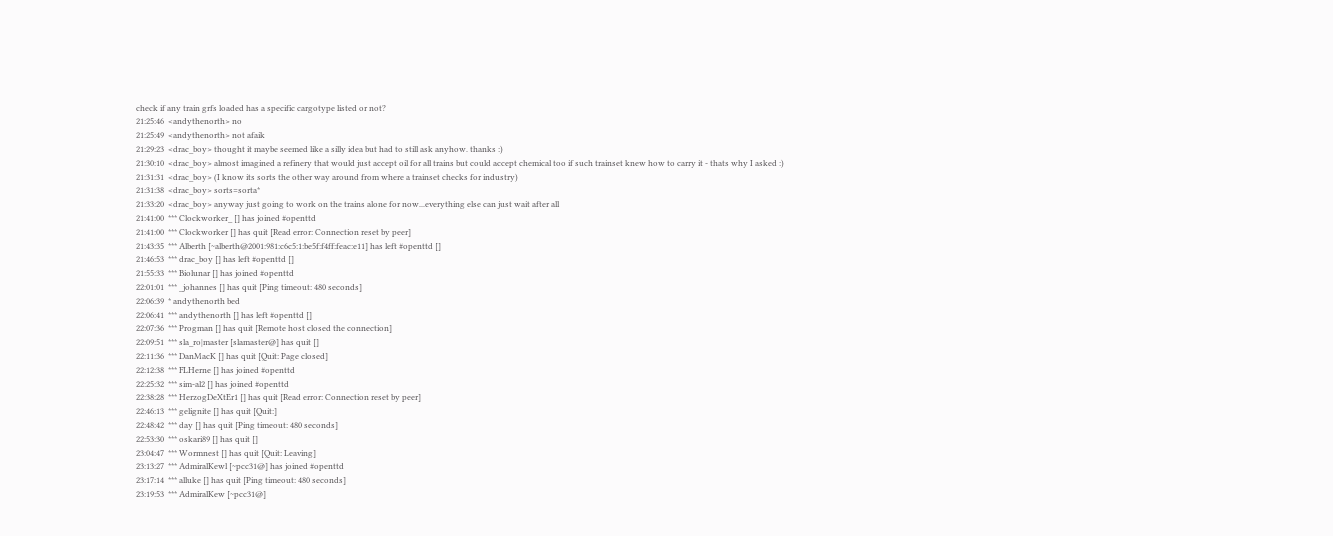check if any train grfs loaded has a specific cargotype listed or not?
21:25:46  <andythenorth> no
21:25:49  <andythenorth> not afaik
21:29:23  <drac_boy> thought it maybe seemed like a silly idea but had to still ask anyhow. thanks :)
21:30:10  <drac_boy> almost imagined a refinery that would just accept oil for all trains but could accept chemical too if such trainset knew how to carry it - thats why I asked :)
21:31:31  <drac_boy> (I know its sorts the other way around from where a trainset checks for industry)
21:31:38  <drac_boy> sorts=sorta*
21:33:20  <drac_boy> anyway just going to work on the trains alone for now...everything else can just wait after all
21:41:00  *** Clockworker_ [] has joined #openttd
21:41:00  *** Clockworker [] has quit [Read error: Connection reset by peer]
21:43:35  *** Alberth [~alberth@2001:981:c6c5:1:be5f:f4ff:feac:e11] has left #openttd []
21:46:53  *** drac_boy [] has left #openttd []
21:55:33  *** Biolunar [] has joined #openttd
22:01:01  *** _johannes [] has quit [Ping timeout: 480 seconds]
22:06:39  * andythenorth bed
22:06:41  *** andythenorth [] has left #openttd []
22:07:36  *** Progman [] has quit [Remote host closed the connection]
22:09:51  *** sla_ro|master [slamaster@] has quit []
22:11:36  *** DanMacK [] has quit [Quit: Page closed]
22:12:38  *** FLHerne [] has joined #openttd
22:25:32  *** sim-al2 [] has joined #openttd
22:38:28  *** HerzogDeXtEr1 [] has quit [Read error: Connection reset by peer]
22:46:13  *** gelignite [] has quit [Quit:]
22:48:42  *** day [] has quit [Ping timeout: 480 seconds]
22:53:30  *** oskari89 [] has quit []
23:04:47  *** Wormnest [] has quit [Quit: Leaving]
23:13:27  *** AdmiralKewl [~pcc31@] has joined #openttd
23:17:14  *** alluke [] has quit [Ping timeout: 480 seconds]
23:19:53  *** AdmiralKew [~pcc31@]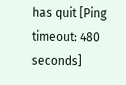has quit [Ping timeout: 480 seconds]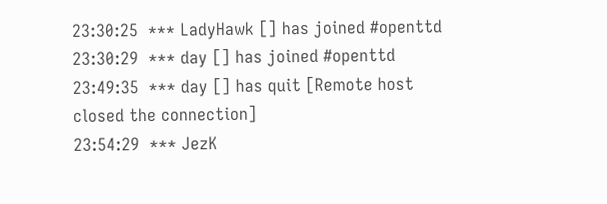23:30:25  *** LadyHawk [] has joined #openttd
23:30:29  *** day [] has joined #openttd
23:49:35  *** day [] has quit [Remote host closed the connection]
23:54:29  *** JezK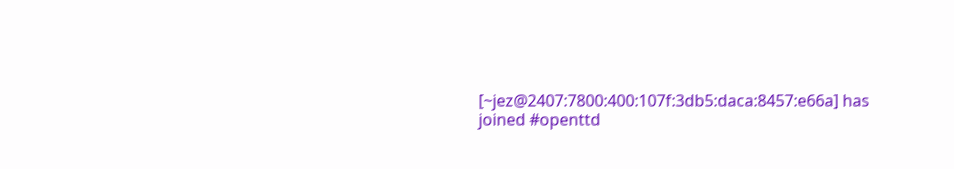[~jez@2407:7800:400:107f:3db5:daca:8457:e66a] has joined #openttd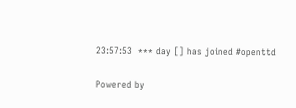23:57:53  *** day [] has joined #openttd

Powered by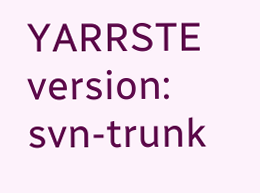YARRSTE version: svn-trunk